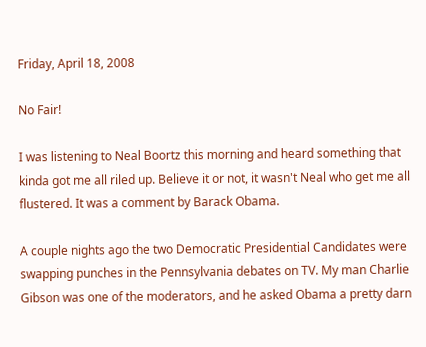Friday, April 18, 2008

No Fair!

I was listening to Neal Boortz this morning and heard something that kinda got me all riled up. Believe it or not, it wasn't Neal who get me all flustered. It was a comment by Barack Obama.

A couple nights ago the two Democratic Presidential Candidates were swapping punches in the Pennsylvania debates on TV. My man Charlie Gibson was one of the moderators, and he asked Obama a pretty darn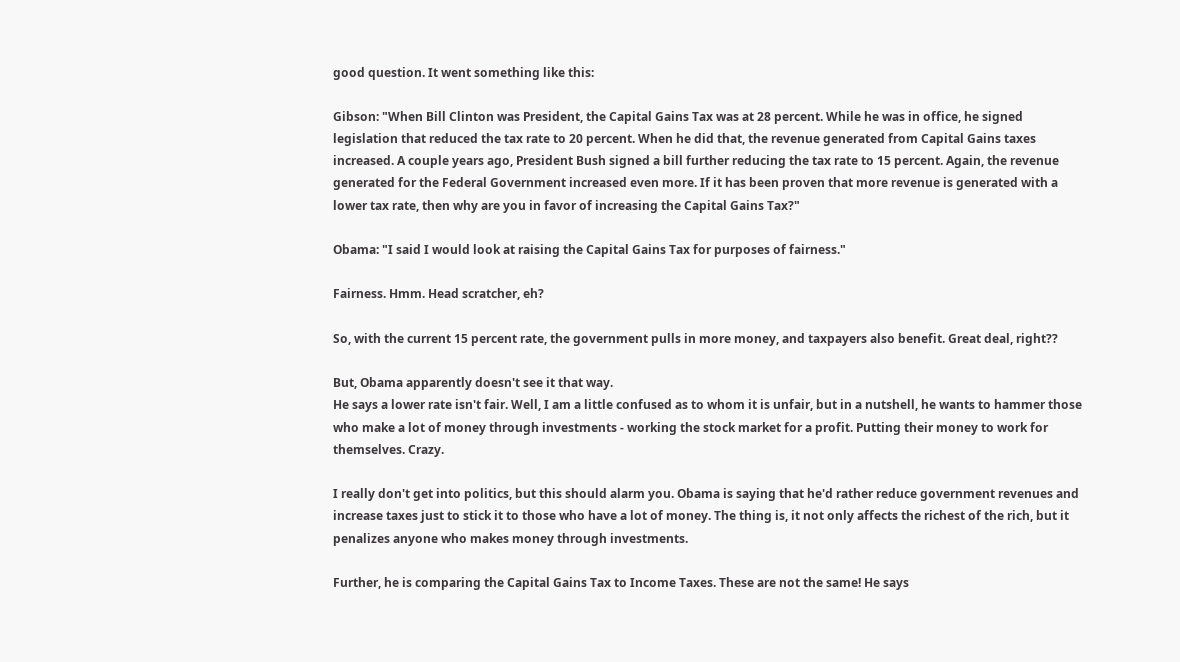good question. It went something like this:

Gibson: "When Bill Clinton was President, the Capital Gains Tax was at 28 percent. While he was in office, he signed legislation that reduced the tax rate to 20 percent. When he did that, the revenue generated from Capital Gains taxes increased. A couple years ago, President Bush signed a bill further reducing the tax rate to 15 percent. Again, the revenue generated for the Federal Government increased even more. If it has been proven that more revenue is generated with a lower tax rate, then why are you in favor of increasing the Capital Gains Tax?"

Obama: "I said I would look at raising the Capital Gains Tax for purposes of fairness."

Fairness. Hmm. Head scratcher, eh?

So, with the current 15 percent rate, the government pulls in more money, and taxpayers also benefit. Great deal, right??

But, Obama apparently doesn't see it that way.
He says a lower rate isn't fair. Well, I am a little confused as to whom it is unfair, but in a nutshell, he wants to hammer those who make a lot of money through investments - working the stock market for a profit. Putting their money to work for themselves. Crazy.

I really don't get into politics, but this should alarm you. Obama is saying that he'd rather reduce government revenues and increase taxes just to stick it to those who have a lot of money. The thing is, it not only affects the richest of the rich, but it penalizes anyone who makes money through investments.

Further, he is comparing the Capital Gains Tax to Income Taxes. These are not the same! He says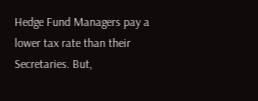Hedge Fund Managers pay a lower tax rate than their Secretaries. But,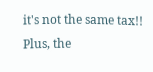it's not the same tax!! Plus, the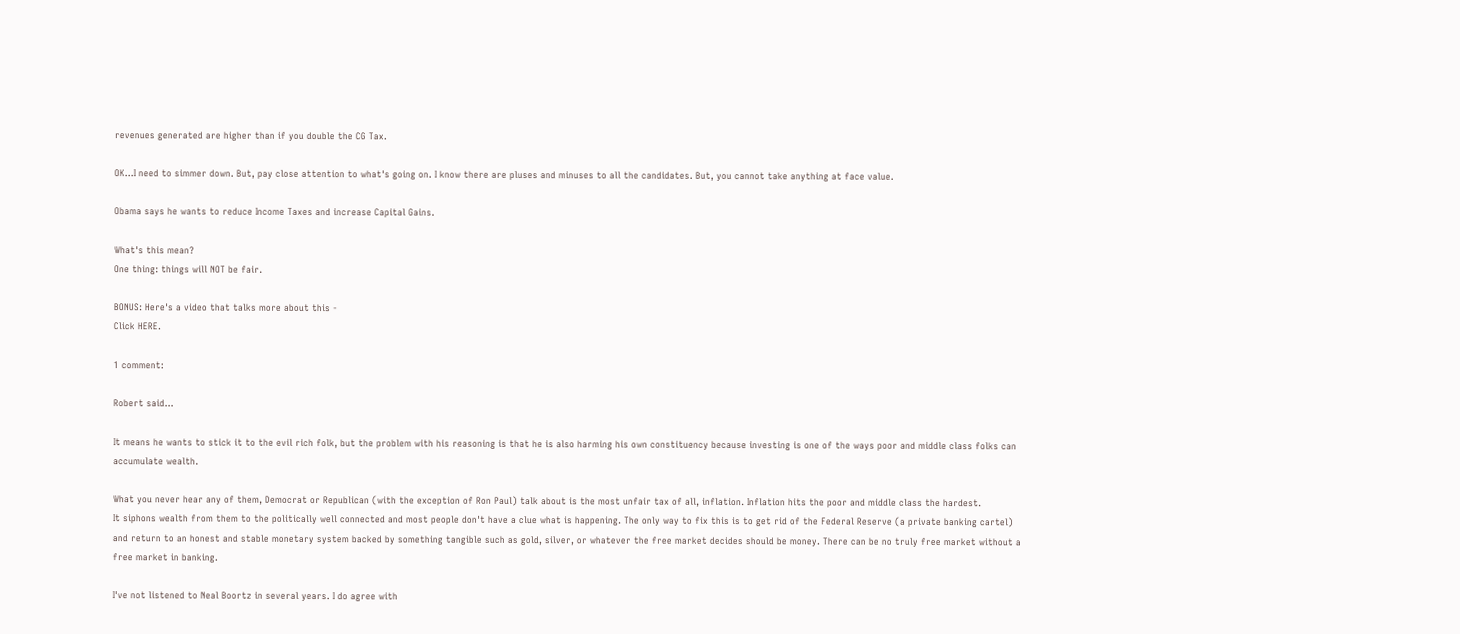revenues generated are higher than if you double the CG Tax.

OK...I need to simmer down. But, pay close attention to what's going on. I know there are pluses and minuses to all the candidates. But, you cannot take anything at face value.

Obama says he wants to reduce Income Taxes and increase Capital Gains.

What's this mean?
One thing: things will NOT be fair.

BONUS: Here's a video that talks more about this -
Click HERE.

1 comment:

Robert said...

It means he wants to stick it to the evil rich folk, but the problem with his reasoning is that he is also harming his own constituency because investing is one of the ways poor and middle class folks can accumulate wealth.

What you never hear any of them, Democrat or Republican (with the exception of Ron Paul) talk about is the most unfair tax of all, inflation. Inflation hits the poor and middle class the hardest.
It siphons wealth from them to the politically well connected and most people don't have a clue what is happening. The only way to fix this is to get rid of the Federal Reserve (a private banking cartel) and return to an honest and stable monetary system backed by something tangible such as gold, silver, or whatever the free market decides should be money. There can be no truly free market without a free market in banking.

I've not listened to Neal Boortz in several years. I do agree with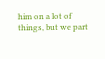him on a lot of things, but we part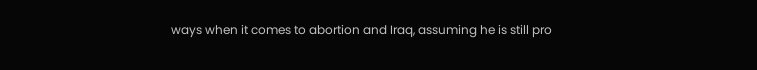ways when it comes to abortion and Iraq, assuming he is still pro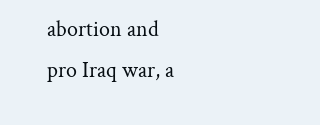abortion and pro Iraq war, a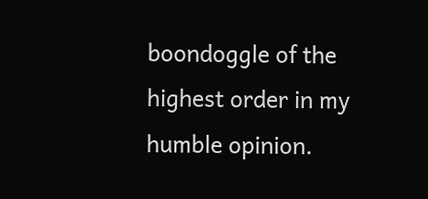boondoggle of the highest order in my humble opinion.